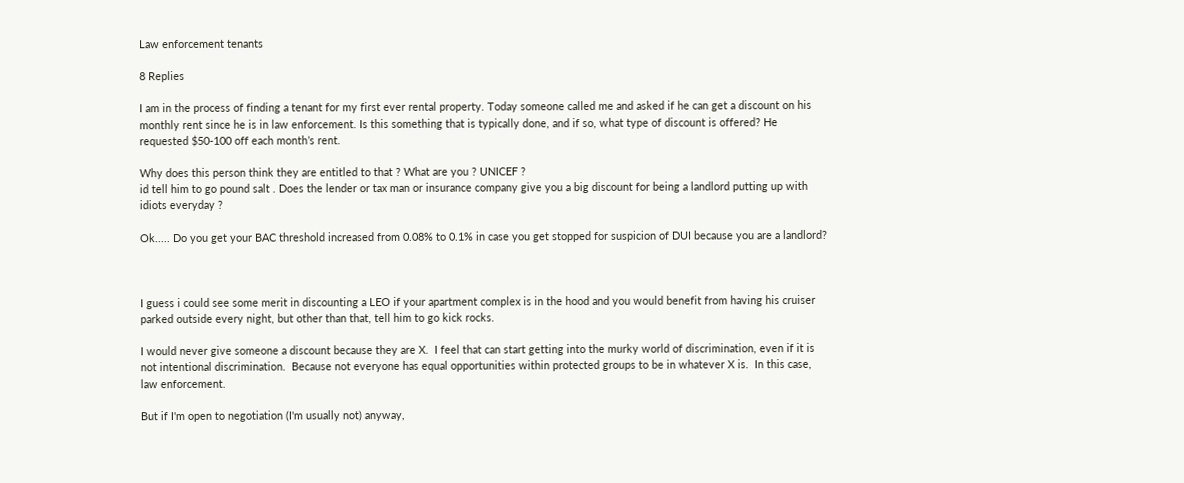Law enforcement tenants

8 Replies

I am in the process of finding a tenant for my first ever rental property. Today someone called me and asked if he can get a discount on his monthly rent since he is in law enforcement. Is this something that is typically done, and if so, what type of discount is offered? He requested $50-100 off each month’s rent.

Why does this person think they are entitled to that ? What are you ? UNICEF ?
id tell him to go pound salt . Does the lender or tax man or insurance company give you a big discount for being a landlord putting up with idiots everyday ?

Ok..... Do you get your BAC threshold increased from 0.08% to 0.1% in case you get stopped for suspicion of DUI because you are a landlord?



I guess i could see some merit in discounting a LEO if your apartment complex is in the hood and you would benefit from having his cruiser parked outside every night, but other than that, tell him to go kick rocks.

I would never give someone a discount because they are X.  I feel that can start getting into the murky world of discrimination, even if it is not intentional discrimination.  Because not everyone has equal opportunities within protected groups to be in whatever X is.  In this case, law enforcement.

But if I'm open to negotiation (I'm usually not) anyway,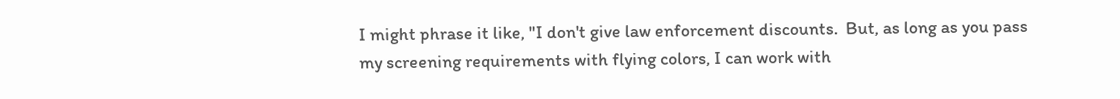I might phrase it like, "I don't give law enforcement discounts.  But, as long as you pass my screening requirements with flying colors, I can work with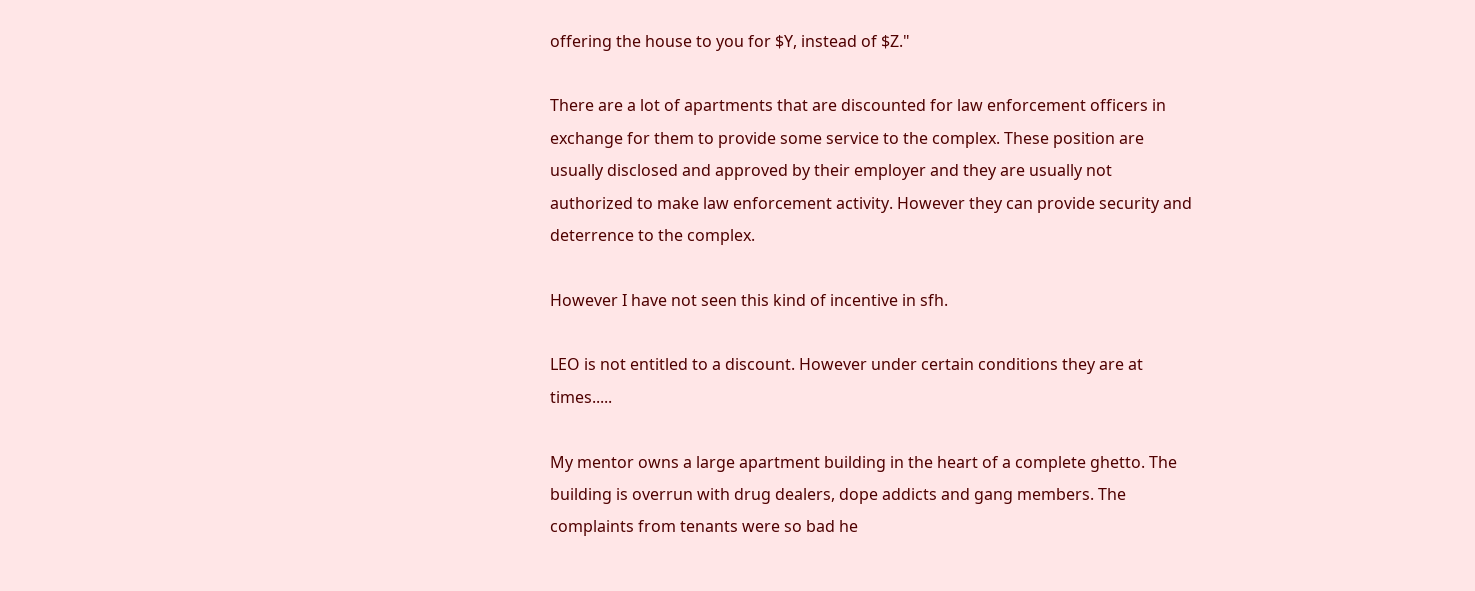offering the house to you for $Y, instead of $Z."

There are a lot of apartments that are discounted for law enforcement officers in exchange for them to provide some service to the complex. These position are usually disclosed and approved by their employer and they are usually not authorized to make law enforcement activity. However they can provide security and deterrence to the complex.

However I have not seen this kind of incentive in sfh.

LEO is not entitled to a discount. However under certain conditions they are at times.....

My mentor owns a large apartment building in the heart of a complete ghetto. The building is overrun with drug dealers, dope addicts and gang members. The complaints from tenants were so bad he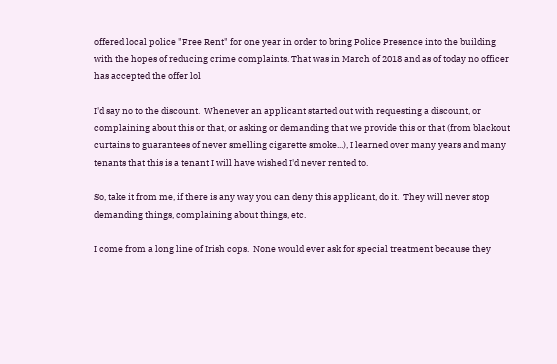offered local police "Free Rent" for one year in order to bring Police Presence into the building with the hopes of reducing crime complaints. That was in March of 2018 and as of today no officer has accepted the offer lol

I'd say no to the discount.  Whenever an applicant started out with requesting a discount, or complaining about this or that, or asking or demanding that we provide this or that (from blackout curtains to guarantees of never smelling cigarette smoke...), I learned over many years and many tenants that this is a tenant I will have wished I'd never rented to.

So, take it from me, if there is any way you can deny this applicant, do it.  They will never stop demanding things, complaining about things, etc.

I come from a long line of Irish cops.  None would ever ask for special treatment because they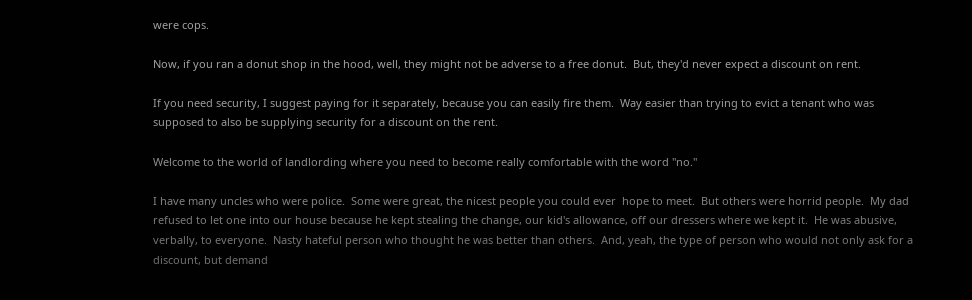were cops.

Now, if you ran a donut shop in the hood, well, they might not be adverse to a free donut.  But, they'd never expect a discount on rent.

If you need security, I suggest paying for it separately, because you can easily fire them.  Way easier than trying to evict a tenant who was supposed to also be supplying security for a discount on the rent.

Welcome to the world of landlording where you need to become really comfortable with the word "no."

I have many uncles who were police.  Some were great, the nicest people you could ever  hope to meet.  But others were horrid people.  My dad refused to let one into our house because he kept stealing the change, our kid's allowance, off our dressers where we kept it.  He was abusive, verbally, to everyone.  Nasty hateful person who thought he was better than others.  And, yeah, the type of person who would not only ask for a discount, but demand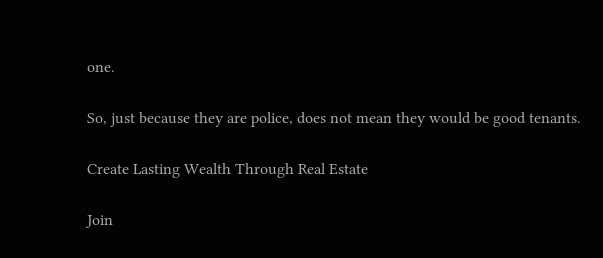one.

So, just because they are police, does not mean they would be good tenants.

Create Lasting Wealth Through Real Estate

Join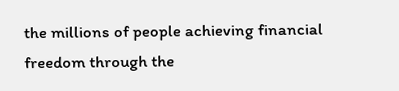the millions of people achieving financial freedom through the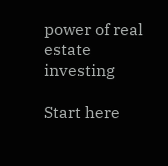power of real estate investing

Start here